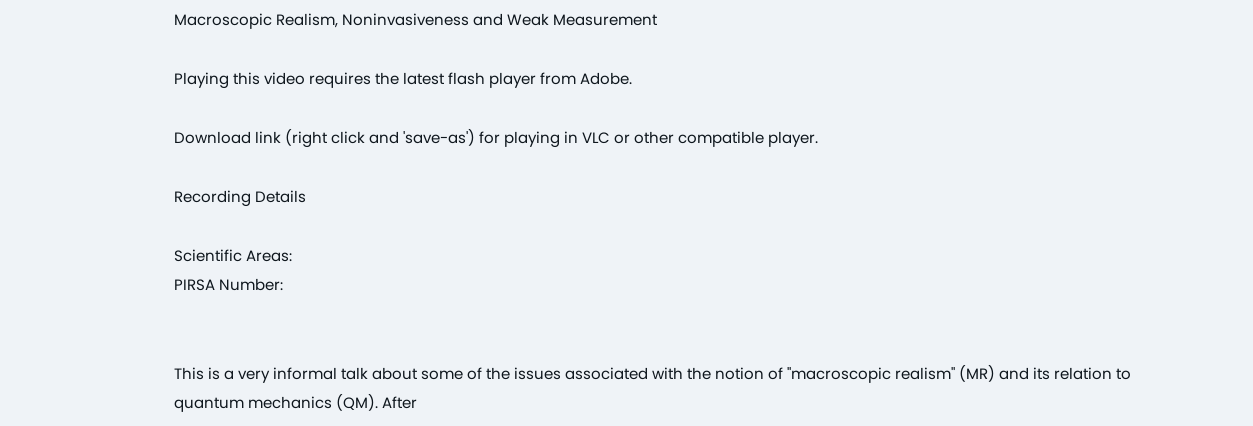Macroscopic Realism, Noninvasiveness and Weak Measurement

Playing this video requires the latest flash player from Adobe.

Download link (right click and 'save-as') for playing in VLC or other compatible player.

Recording Details

Scientific Areas:
PIRSA Number:


This is a very informal talk about some of the issues associated with the notion of "macroscopic realism" (MR) and its relation to quantum mechanics (QM). After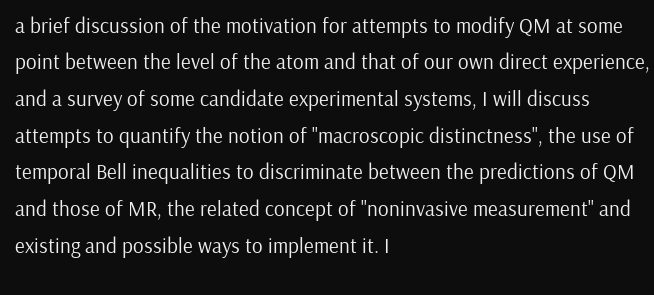a brief discussion of the motivation for attempts to modify QM at some point between the level of the atom and that of our own direct experience, and a survey of some candidate experimental systems, I will discuss attempts to quantify the notion of "macroscopic distinctness", the use of temporal Bell inequalities to discriminate between the predictions of QM and those of MR, the related concept of "noninvasive measurement" and existing and possible ways to implement it. I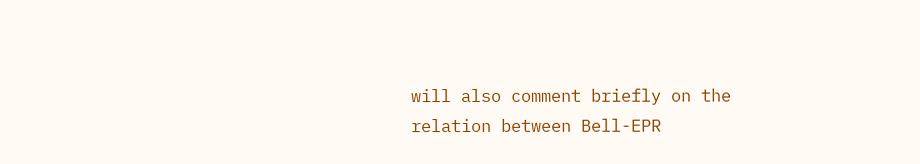will also comment briefly on the relation between Bell-EPR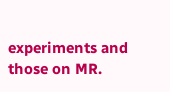experiments and those on MR.